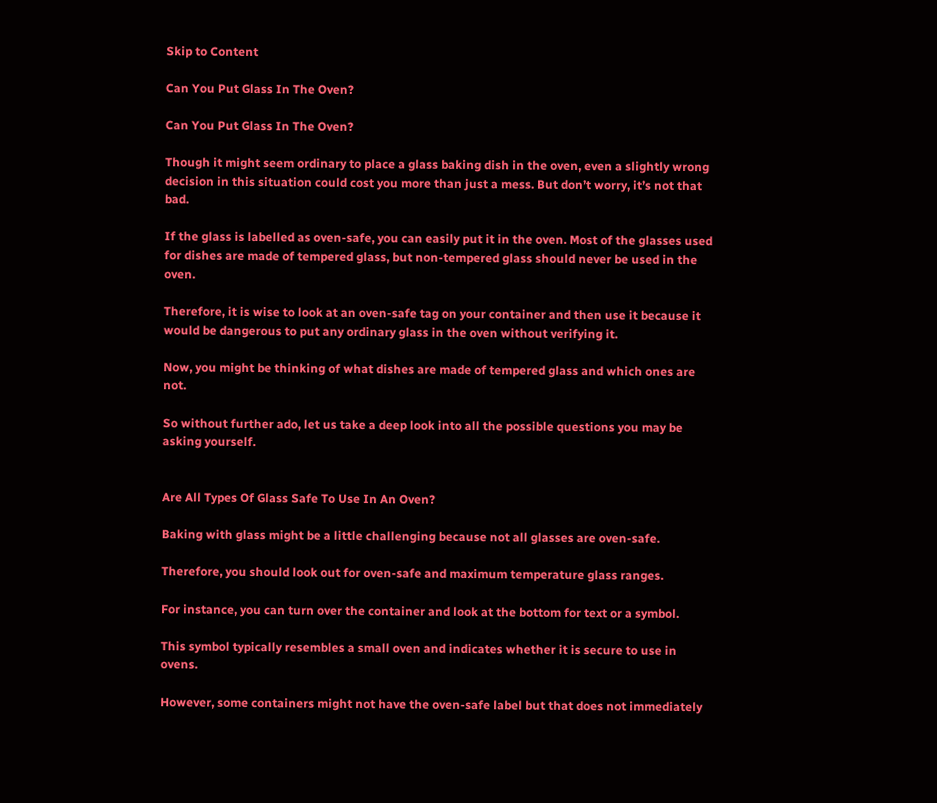Skip to Content

Can You Put Glass In The Oven?

Can You Put Glass In The Oven?

Though it might seem ordinary to place a glass baking dish in the oven, even a slightly wrong decision in this situation could cost you more than just a mess. But don’t worry, it’s not that bad.

If the glass is labelled as oven-safe, you can easily put it in the oven. Most of the glasses used for dishes are made of tempered glass, but non-tempered glass should never be used in the oven.

Therefore, it is wise to look at an oven-safe tag on your container and then use it because it would be dangerous to put any ordinary glass in the oven without verifying it.

Now, you might be thinking of what dishes are made of tempered glass and which ones are not.

So without further ado, let us take a deep look into all the possible questions you may be asking yourself.


Are All Types Of Glass Safe To Use In An Oven?

Baking with glass might be a little challenging because not all glasses are oven-safe.

Therefore, you should look out for oven-safe and maximum temperature glass ranges.

For instance, you can turn over the container and look at the bottom for text or a symbol.

This symbol typically resembles a small oven and indicates whether it is secure to use in ovens.

However, some containers might not have the oven-safe label but that does not immediately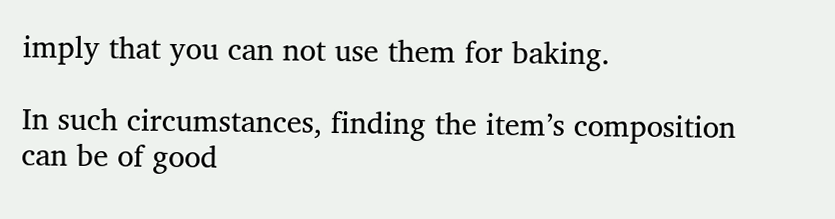imply that you can not use them for baking.

In such circumstances, finding the item’s composition can be of good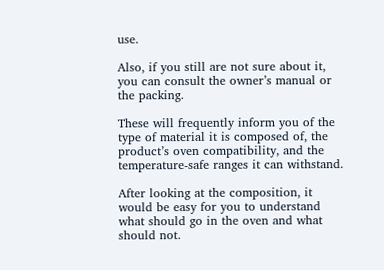use.

Also, if you still are not sure about it, you can consult the owner’s manual or the packing.

These will frequently inform you of the type of material it is composed of, the product’s oven compatibility, and the temperature-safe ranges it can withstand.

After looking at the composition, it would be easy for you to understand what should go in the oven and what should not.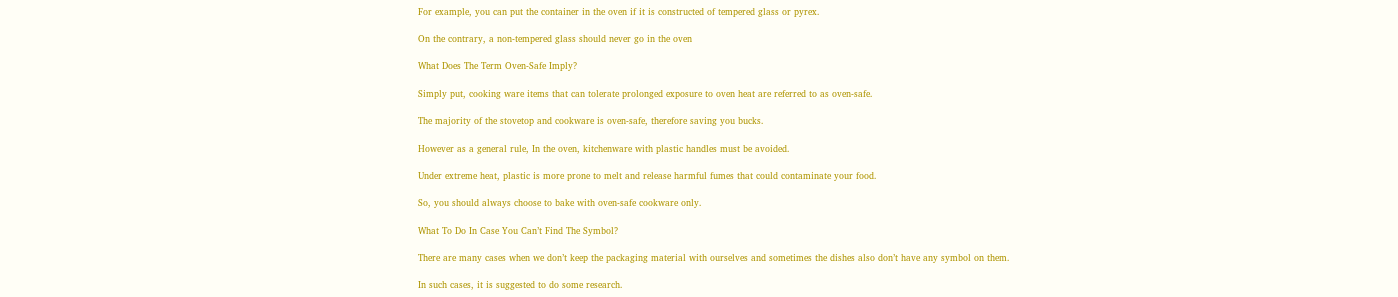For example, you can put the container in the oven if it is constructed of tempered glass or pyrex.

On the contrary, a non-tempered glass should never go in the oven

What Does The Term Oven-Safe Imply?

Simply put, cooking ware items that can tolerate prolonged exposure to oven heat are referred to as oven-safe.

The majority of the stovetop and cookware is oven-safe, therefore saving you bucks.

However as a general rule, In the oven, kitchenware with plastic handles must be avoided.

Under extreme heat, plastic is more prone to melt and release harmful fumes that could contaminate your food.

So, you should always choose to bake with oven-safe cookware only.

What To Do In Case You Can’t Find The Symbol?

There are many cases when we don’t keep the packaging material with ourselves and sometimes the dishes also don’t have any symbol on them.

In such cases, it is suggested to do some research.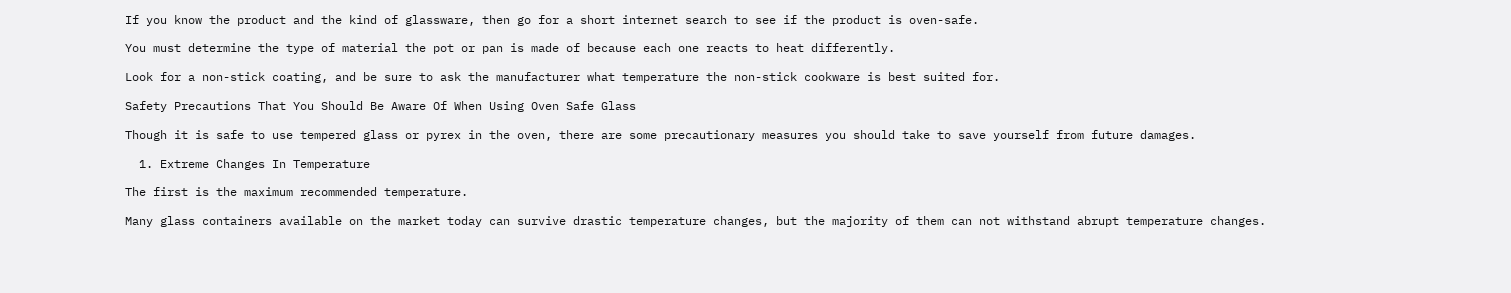If you know the product and the kind of glassware, then go for a short internet search to see if the product is oven-safe.

You must determine the type of material the pot or pan is made of because each one reacts to heat differently.

Look for a non-stick coating, and be sure to ask the manufacturer what temperature the non-stick cookware is best suited for.

Safety Precautions That You Should Be Aware Of When Using Oven Safe Glass

Though it is safe to use tempered glass or pyrex in the oven, there are some precautionary measures you should take to save yourself from future damages.

  1. Extreme Changes In Temperature

The first is the maximum recommended temperature.

Many glass containers available on the market today can survive drastic temperature changes, but the majority of them can not withstand abrupt temperature changes.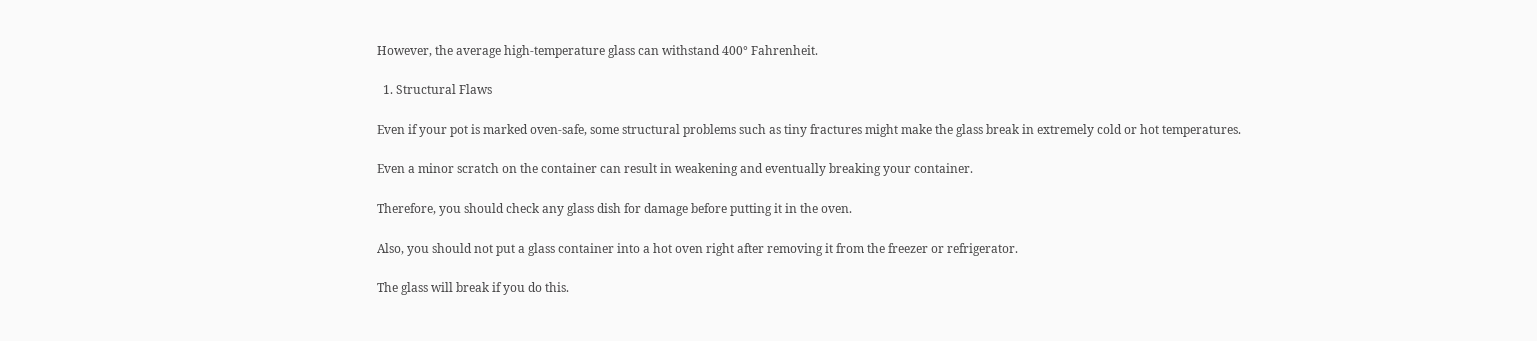However, the average high-temperature glass can withstand 400° Fahrenheit.

  1. Structural Flaws

Even if your pot is marked oven-safe, some structural problems such as tiny fractures might make the glass break in extremely cold or hot temperatures.

Even a minor scratch on the container can result in weakening and eventually breaking your container.

Therefore, you should check any glass dish for damage before putting it in the oven.

Also, you should not put a glass container into a hot oven right after removing it from the freezer or refrigerator.

The glass will break if you do this.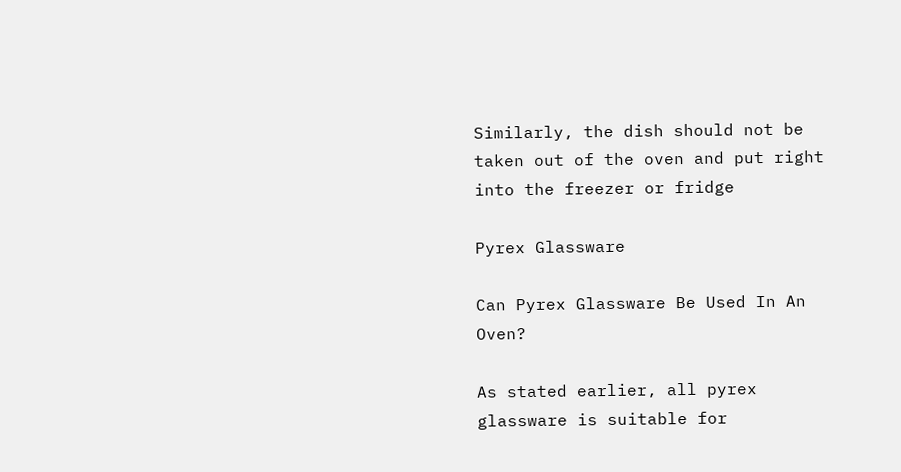Similarly, the dish should not be taken out of the oven and put right into the freezer or fridge

Pyrex Glassware

Can Pyrex Glassware Be Used In An Oven?

As stated earlier, all pyrex glassware is suitable for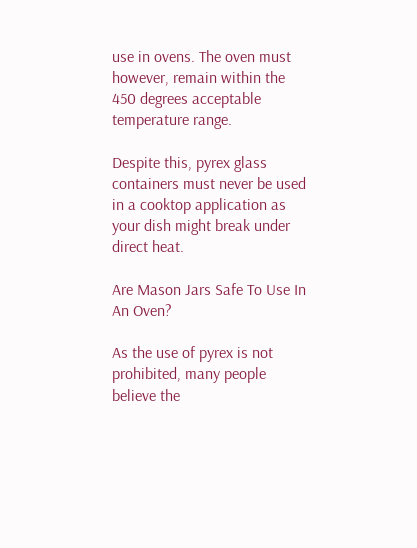use in ovens. The oven must however, remain within the 450 degrees acceptable temperature range.

Despite this, pyrex glass containers must never be used in a cooktop application as your dish might break under direct heat.

Are Mason Jars Safe To Use In An Oven?

As the use of pyrex is not prohibited, many people believe the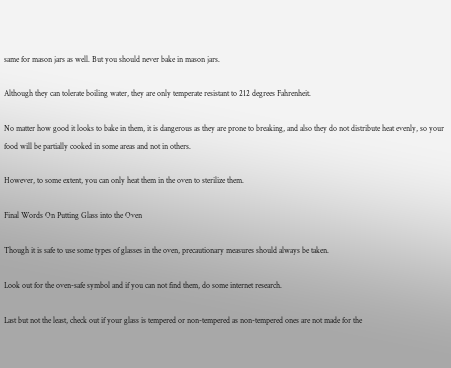same for mason jars as well. But you should never bake in mason jars.

Although they can tolerate boiling water, they are only temperate resistant to 212 degrees Fahrenheit.

No matter how good it looks to bake in them, it is dangerous as they are prone to breaking, and also they do not distribute heat evenly, so your food will be partially cooked in some areas and not in others.

However, to some extent, you can only heat them in the oven to sterilize them.

Final Words On Putting Glass into the Oven

Though it is safe to use some types of glasses in the oven, precautionary measures should always be taken.

Look out for the oven-safe symbol and if you can not find them, do some internet research.

Last but not the least, check out if your glass is tempered or non-tempered as non-tempered ones are not made for the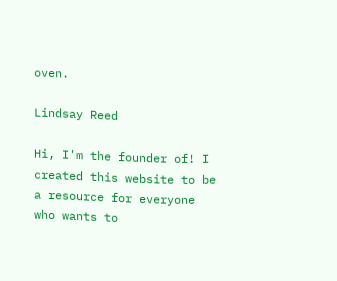oven.

Lindsay Reed

Hi, I'm the founder of! I created this website to be a resource for everyone who wants to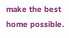make the best home possible.